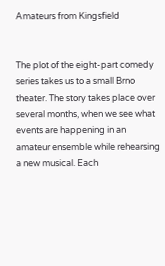Amateurs from Kingsfield


The plot of the eight-part comedy series takes us to a small Brno theater. The story takes place over several months, when we see what events are happening in an amateur ensemble while rehearsing a new musical. Each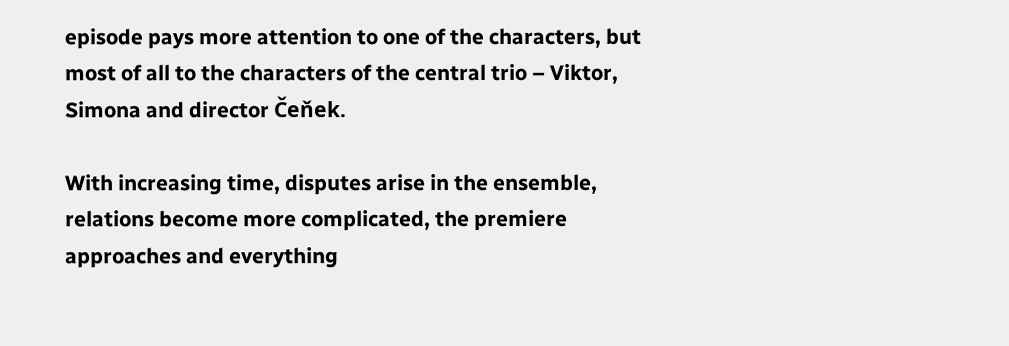episode pays more attention to one of the characters, but most of all to the characters of the central trio – Viktor, Simona and director Čeňek.

With increasing time, disputes arise in the ensemble, relations become more complicated, the premiere approaches and everything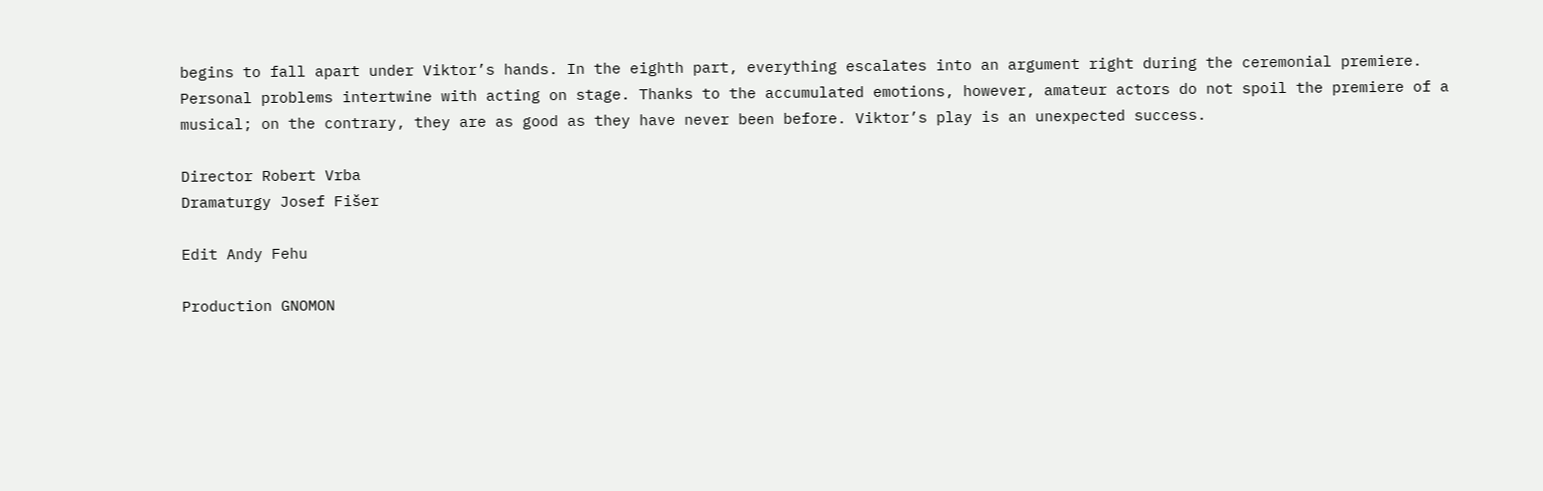begins to fall apart under Viktor’s hands. In the eighth part, everything escalates into an argument right during the ceremonial premiere. Personal problems intertwine with acting on stage. Thanks to the accumulated emotions, however, amateur actors do not spoil the premiere of a musical; on the contrary, they are as good as they have never been before. Viktor’s play is an unexpected success.

Director Robert Vrba
Dramaturgy Josef Fišer

Edit Andy Fehu

Production GNOMON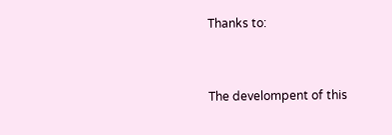Thanks to:


The develompent of this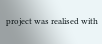project was realised with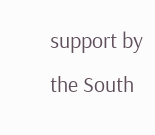support by the South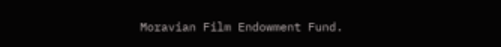Moravian Film Endowment Fund.